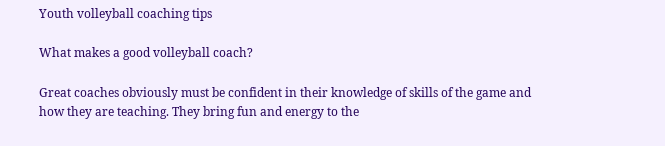Youth volleyball coaching tips

What makes a good volleyball coach?

Great coaches obviously must be confident in their knowledge of skills of the game and how they are teaching. They bring fun and energy to the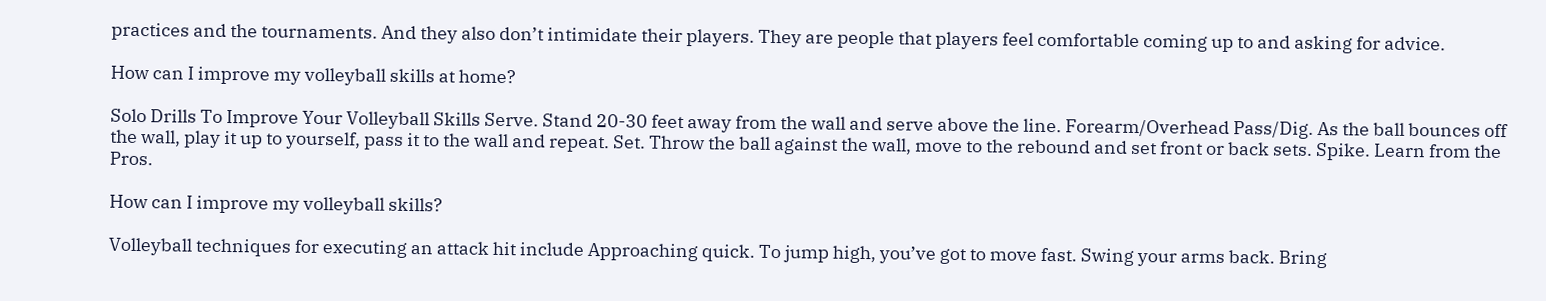practices and the tournaments. And they also don’t intimidate their players. They are people that players feel comfortable coming up to and asking for advice.

How can I improve my volleyball skills at home?

Solo Drills To Improve Your Volleyball Skills Serve. Stand 20-30 feet away from the wall and serve above the line. Forearm/Overhead Pass/Dig. As the ball bounces off the wall, play it up to yourself, pass it to the wall and repeat. Set. Throw the ball against the wall, move to the rebound and set front or back sets. Spike. Learn from the Pros.

How can I improve my volleyball skills?

Volleyball techniques for executing an attack hit include Approaching quick. To jump high, you’ve got to move fast. Swing your arms back. Bring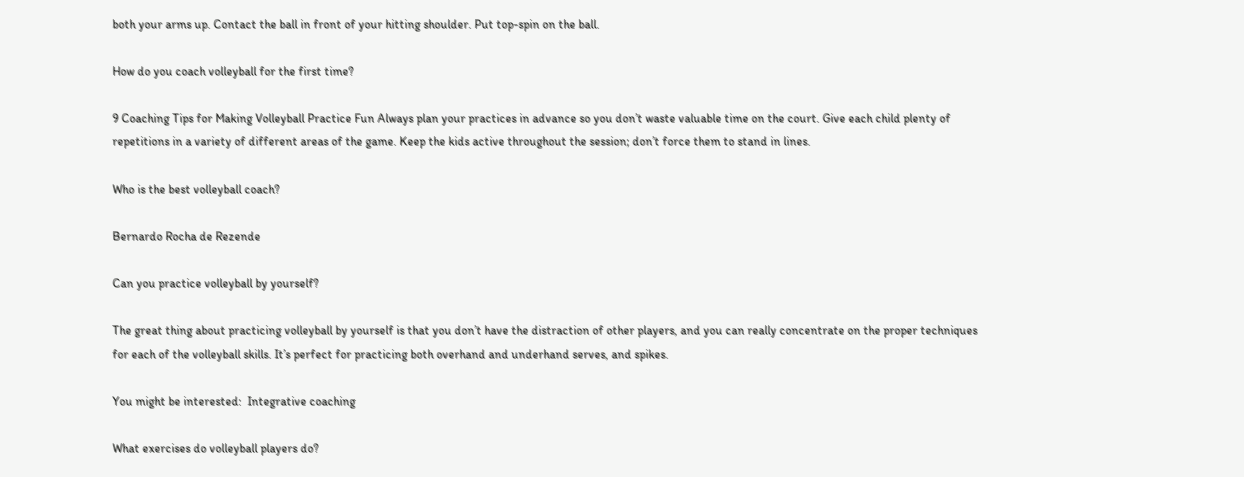both your arms up. Contact the ball in front of your hitting shoulder. Put top-spin on the ball.

How do you coach volleyball for the first time?

9 Coaching Tips for Making Volleyball Practice Fun Always plan your practices in advance so you don’t waste valuable time on the court. Give each child plenty of repetitions in a variety of different areas of the game. Keep the kids active throughout the session; don’t force them to stand in lines.

Who is the best volleyball coach?

Bernardo Rocha de Rezende

Can you practice volleyball by yourself?

The great thing about practicing volleyball by yourself is that you don’t have the distraction of other players, and you can really concentrate on the proper techniques for each of the volleyball skills. It’s perfect for practicing both overhand and underhand serves, and spikes.

You might be interested:  Integrative coaching

What exercises do volleyball players do?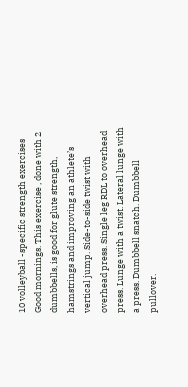10 volleyball -specific strength exercises Good mornings. This exercise , done with 2 dumbbells, is good for glute strength, hamstrings and improving an athlete’s vertical jump. Side-to-side twist with overhead press. Single leg RDL to overhead press. Lunge with a twist. Lateral lunge with a press. Dumbbell snatch. Dumbbell pullover.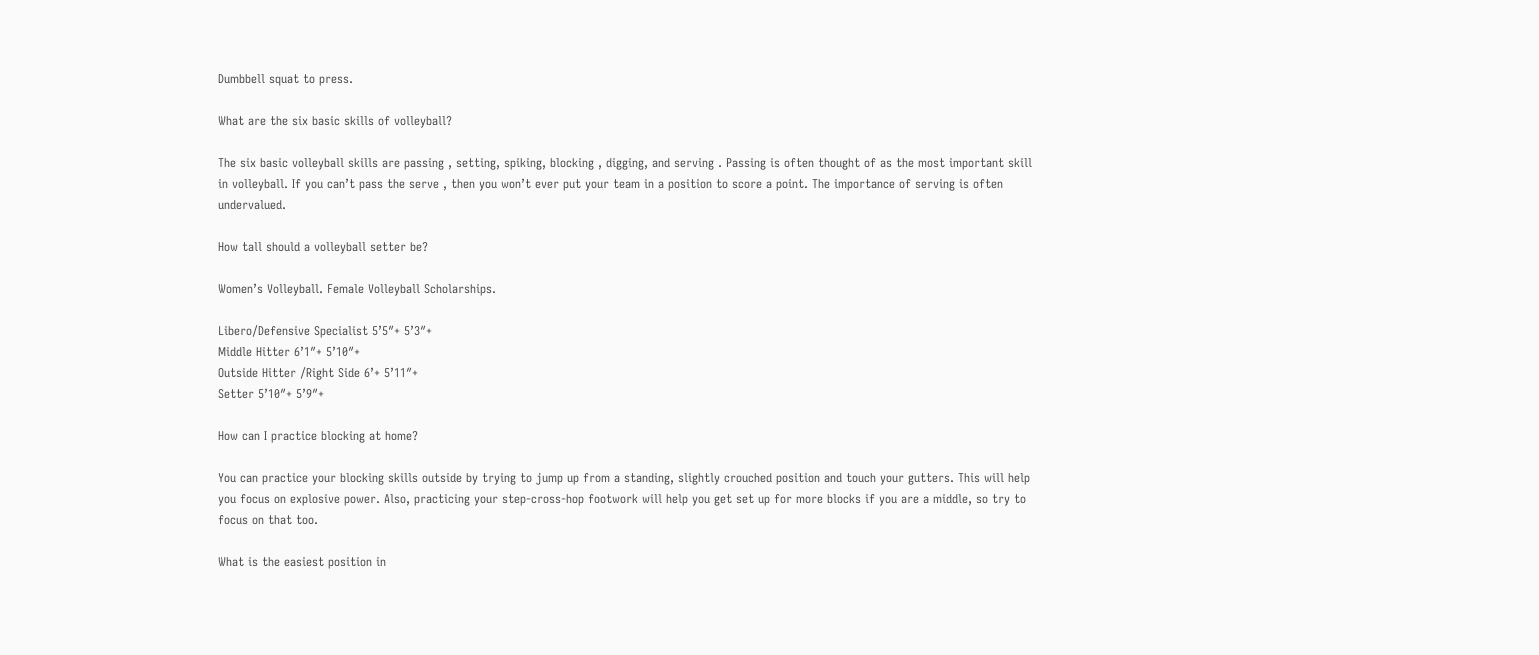Dumbbell squat to press.

What are the six basic skills of volleyball?

The six basic volleyball skills are passing , setting, spiking, blocking , digging, and serving . Passing is often thought of as the most important skill in volleyball. If you can’t pass the serve , then you won’t ever put your team in a position to score a point. The importance of serving is often undervalued.

How tall should a volleyball setter be?

Women’s Volleyball. Female Volleyball Scholarships.

Libero/Defensive Specialist 5’5″+ 5’3″+
Middle Hitter 6’1″+ 5’10″+
Outside Hitter /Right Side 6’+ 5’11″+
Setter 5’10″+ 5’9″+

How can I practice blocking at home?

You can practice your blocking skills outside by trying to jump up from a standing, slightly crouched position and touch your gutters. This will help you focus on explosive power. Also, practicing your step-cross-hop footwork will help you get set up for more blocks if you are a middle, so try to focus on that too.

What is the easiest position in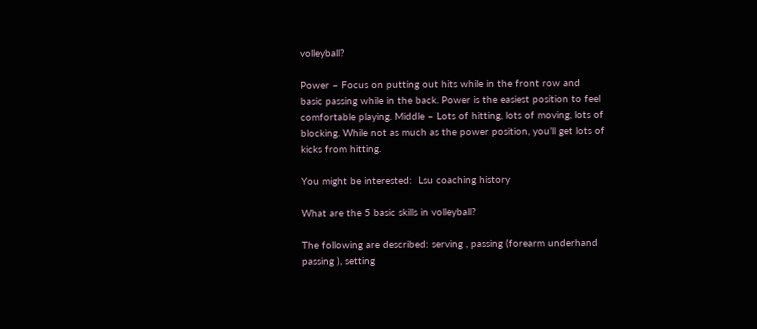volleyball?

Power – Focus on putting out hits while in the front row and basic passing while in the back. Power is the easiest position to feel comfortable playing. Middle – Lots of hitting, lots of moving, lots of blocking. While not as much as the power position, you’ll get lots of kicks from hitting.

You might be interested:  Lsu coaching history

What are the 5 basic skills in volleyball?

The following are described: serving , passing (forearm underhand passing ), setting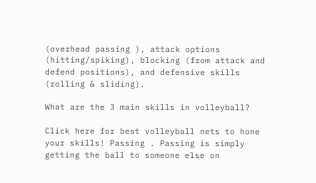(overhead passing ), attack options (hitting/spiking), blocking (from attack and defend positions), and defensive skills (rolling & sliding).

What are the 3 main skills in volleyball?

Click here for best volleyball nets to hone your skills! Passing . Passing is simply getting the ball to someone else on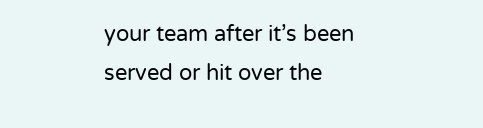your team after it’s been served or hit over the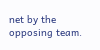net by the opposing team.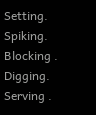Setting. Spiking. Blocking . Digging. Serving .